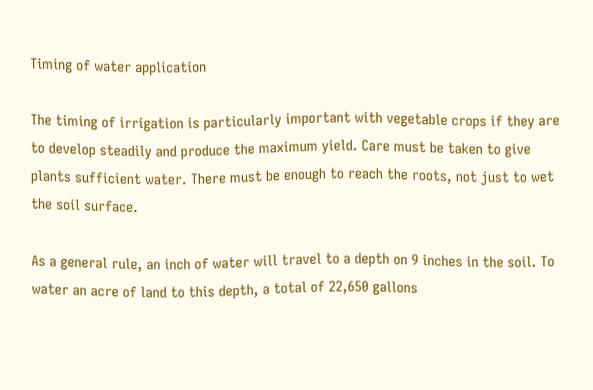Timing of water application

The timing of irrigation is particularly important with vegetable crops if they are to develop steadily and produce the maximum yield. Care must be taken to give plants sufficient water. There must be enough to reach the roots, not just to wet the soil surface.

As a general rule, an inch of water will travel to a depth on 9 inches in the soil. To water an acre of land to this depth, a total of 22,650 gallons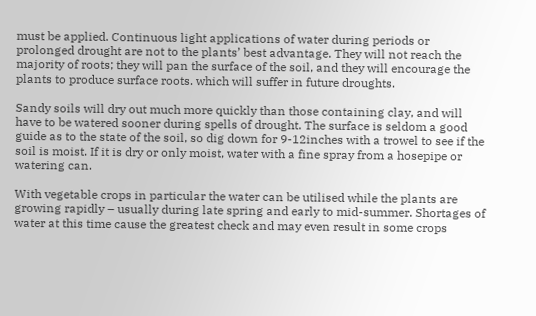must be applied. Continuous light applications of water during periods or prolonged drought are not to the plants’ best advantage. They will not reach the majority of roots; they will pan the surface of the soil, and they will encourage the plants to produce surface roots. which will suffer in future droughts.

Sandy soils will dry out much more quickly than those containing clay, and will have to be watered sooner during spells of drought. The surface is seldom a good guide as to the state of the soil, so dig down for 9-12inches with a trowel to see if the soil is moist. If it is dry or only moist, water with a fine spray from a hosepipe or watering can.

With vegetable crops in particular the water can be utilised while the plants are growing rapidly – usually during late spring and early to mid-summer. Shortages of water at this time cause the greatest check and may even result in some crops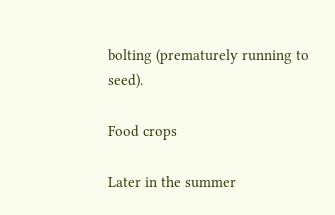bolting (prematurely running to seed).

Food crops

Later in the summer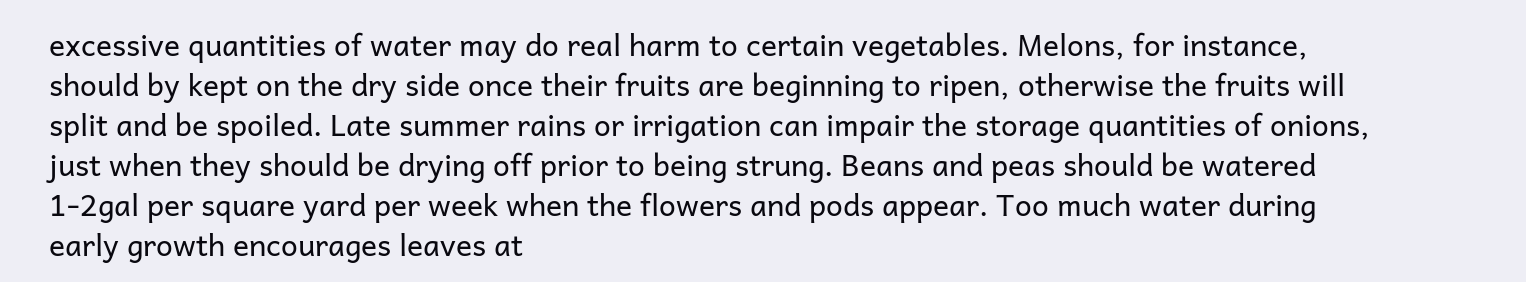excessive quantities of water may do real harm to certain vegetables. Melons, for instance, should by kept on the dry side once their fruits are beginning to ripen, otherwise the fruits will split and be spoiled. Late summer rains or irrigation can impair the storage quantities of onions, just when they should be drying off prior to being strung. Beans and peas should be watered 1-2gal per square yard per week when the flowers and pods appear. Too much water during early growth encourages leaves at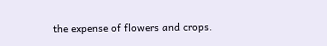the expense of flowers and crops.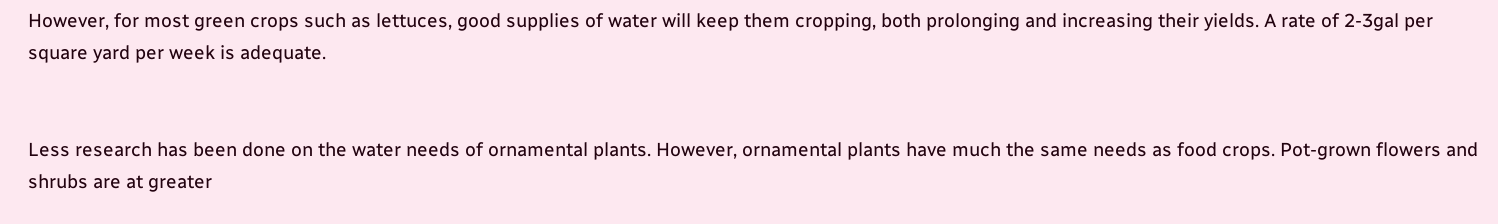However, for most green crops such as lettuces, good supplies of water will keep them cropping, both prolonging and increasing their yields. A rate of 2-3gal per square yard per week is adequate.


Less research has been done on the water needs of ornamental plants. However, ornamental plants have much the same needs as food crops. Pot-grown flowers and shrubs are at greater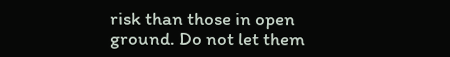risk than those in open ground. Do not let them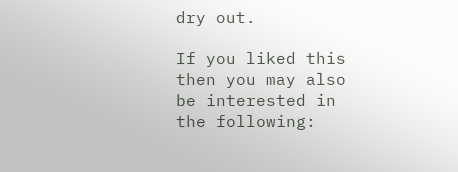dry out.

If you liked this then you may also be interested in the following: